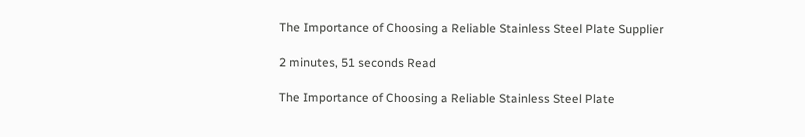The Importance of Choosing a Reliable Stainless Steel Plate Supplier

2 minutes, 51 seconds Read

The Importance of Choosing a Reliable Stainless Steel Plate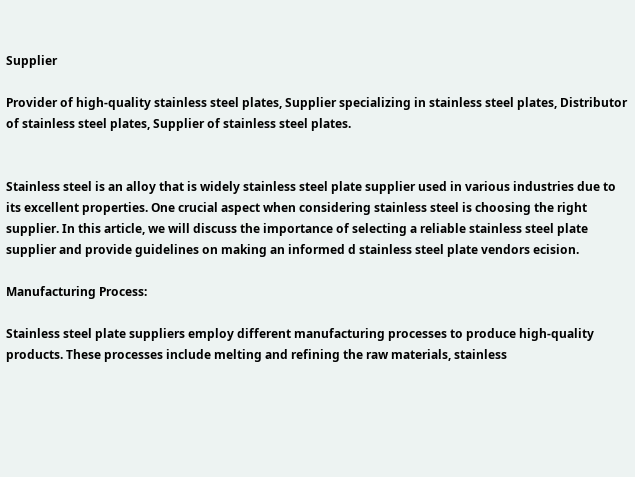Supplier

Provider of high-quality stainless steel plates, Supplier specializing in stainless steel plates, Distributor of stainless steel plates, Supplier of stainless steel plates.


Stainless steel is an alloy that is widely stainless steel plate supplier used in various industries due to its excellent properties. One crucial aspect when considering stainless steel is choosing the right supplier. In this article, we will discuss the importance of selecting a reliable stainless steel plate supplier and provide guidelines on making an informed d stainless steel plate vendors ecision.

Manufacturing Process:

Stainless steel plate suppliers employ different manufacturing processes to produce high-quality products. These processes include melting and refining the raw materials, stainless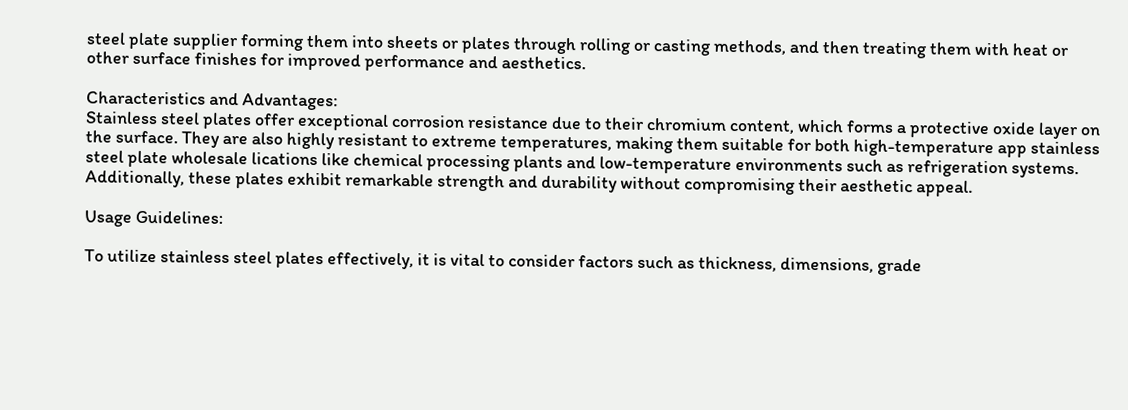steel plate supplier forming them into sheets or plates through rolling or casting methods, and then treating them with heat or other surface finishes for improved performance and aesthetics.

Characteristics and Advantages:
Stainless steel plates offer exceptional corrosion resistance due to their chromium content, which forms a protective oxide layer on the surface. They are also highly resistant to extreme temperatures, making them suitable for both high-temperature app stainless steel plate wholesale lications like chemical processing plants and low-temperature environments such as refrigeration systems. Additionally, these plates exhibit remarkable strength and durability without compromising their aesthetic appeal.

Usage Guidelines:

To utilize stainless steel plates effectively, it is vital to consider factors such as thickness, dimensions, grade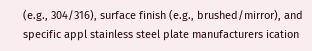(e.g., 304/316), surface finish (e.g., brushed/mirror), and specific appl stainless steel plate manufacturers ication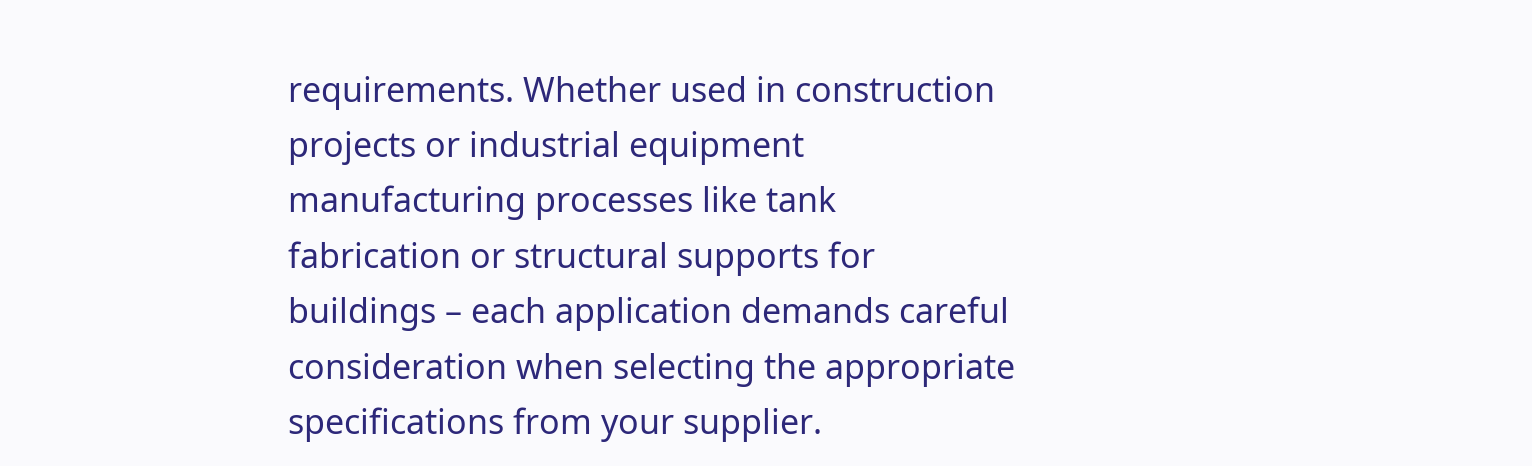requirements. Whether used in construction projects or industrial equipment manufacturing processes like tank fabrication or structural supports for buildings – each application demands careful consideration when selecting the appropriate specifications from your supplier.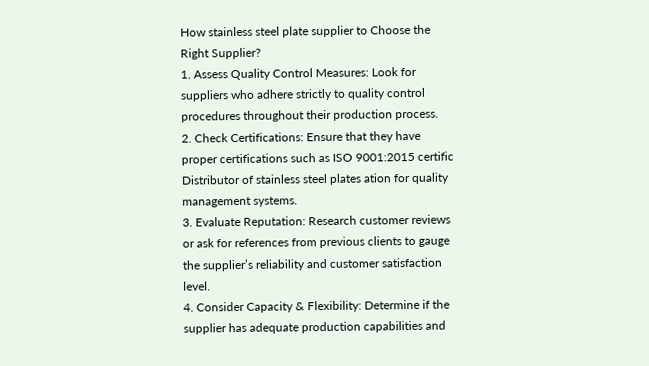How stainless steel plate supplier to Choose the Right Supplier?
1. Assess Quality Control Measures: Look for suppliers who adhere strictly to quality control procedures throughout their production process.
2. Check Certifications: Ensure that they have proper certifications such as ISO 9001:2015 certific Distributor of stainless steel plates ation for quality management systems.
3. Evaluate Reputation: Research customer reviews or ask for references from previous clients to gauge the supplier’s reliability and customer satisfaction level.
4. Consider Capacity & Flexibility: Determine if the supplier has adequate production capabilities and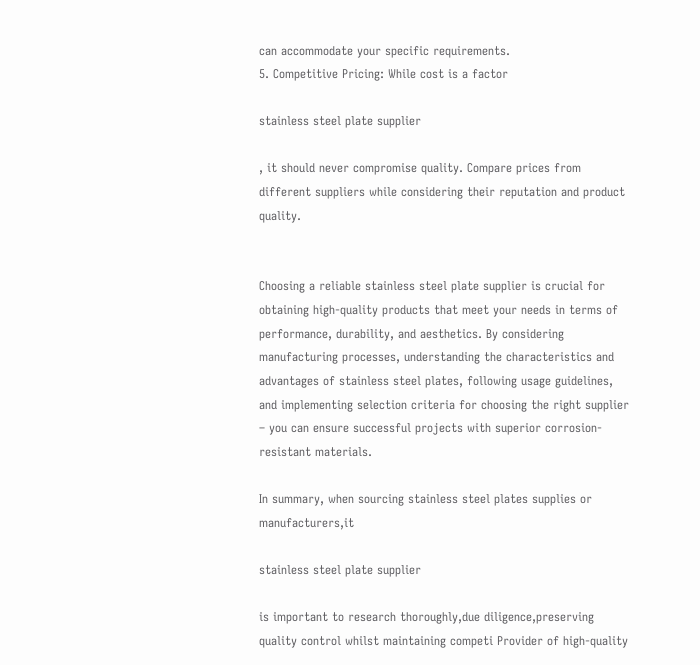can accommodate your specific requirements.
5. Competitive Pricing: While cost is a factor

stainless steel plate supplier

, it should never compromise quality. Compare prices from different suppliers while considering their reputation and product quality.


Choosing a reliable stainless steel plate supplier is crucial for obtaining high-quality products that meet your needs in terms of performance, durability, and aesthetics. By considering manufacturing processes, understanding the characteristics and advantages of stainless steel plates, following usage guidelines, and implementing selection criteria for choosing the right supplier – you can ensure successful projects with superior corrosion-resistant materials.

In summary, when sourcing stainless steel plates supplies or manufacturers,it

stainless steel plate supplier

is important to research thoroughly,due diligence,preserving quality control whilst maintaining competi Provider of high-quality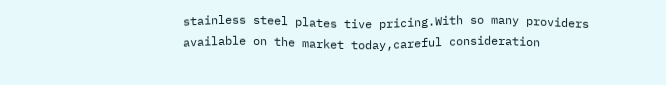stainless steel plates tive pricing.With so many providers available on the market today,careful consideration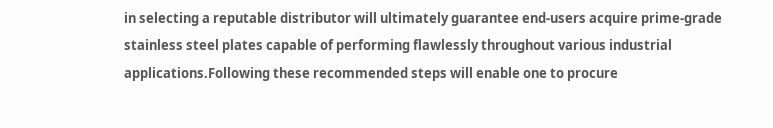in selecting a reputable distributor will ultimately guarantee end-users acquire prime-grade stainless steel plates capable of performing flawlessly throughout various industrial applications.Following these recommended steps will enable one to procure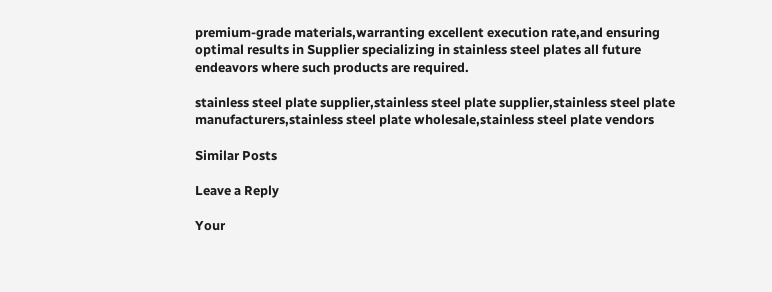premium-grade materials,warranting excellent execution rate,and ensuring optimal results in Supplier specializing in stainless steel plates all future endeavors where such products are required.

stainless steel plate supplier,stainless steel plate supplier,stainless steel plate manufacturers,stainless steel plate wholesale,stainless steel plate vendors

Similar Posts

Leave a Reply

Your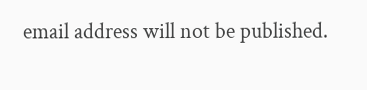email address will not be published.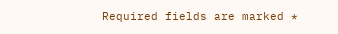Required fields are marked *